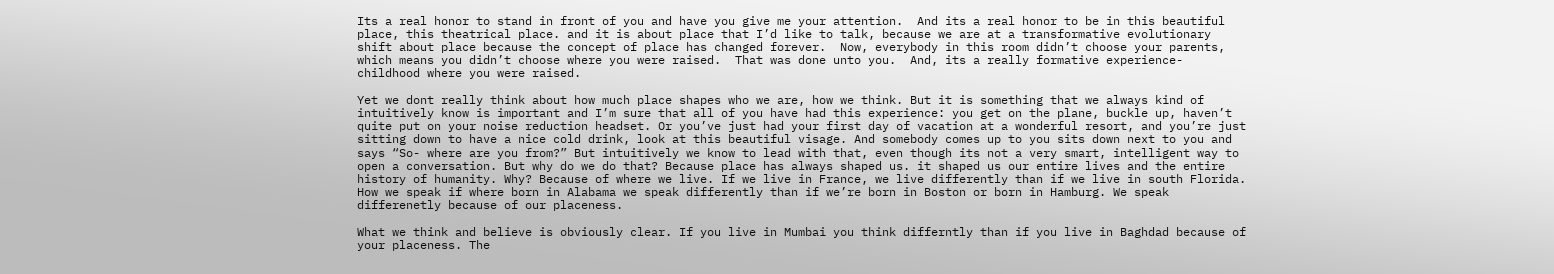Its a real honor to stand in front of you and have you give me your attention.  And its a real honor to be in this beautiful place, this theatrical place. and it is about place that I’d like to talk, because we are at a transformative evolutionary shift about place because the concept of place has changed forever.  Now, everybody in this room didn’t choose your parents, which means you didn’t choose where you were raised.  That was done unto you.  And, its a really formative experience-  childhood where you were raised.

Yet we dont really think about how much place shapes who we are, how we think. But it is something that we always kind of intuitively know is important and I’m sure that all of you have had this experience: you get on the plane, buckle up, haven’t quite put on your noise reduction headset. Or you’ve just had your first day of vacation at a wonderful resort, and you’re just sitting down to have a nice cold drink, look at this beautiful visage. And somebody comes up to you sits down next to you and says “So- where are you from?” But intuitively we know to lead with that, even though its not a very smart, intelligent way to open a conversation. But why do we do that? Because place has always shaped us. it shaped us our entire lives and the entire history of humanity. Why? Because of where we live. If we live in France, we live differently than if we live in south Florida. How we speak if where born in Alabama we speak differently than if we’re born in Boston or born in Hamburg. We speak differenetly because of our placeness.

What we think and believe is obviously clear. If you live in Mumbai you think differntly than if you live in Baghdad because of your placeness. The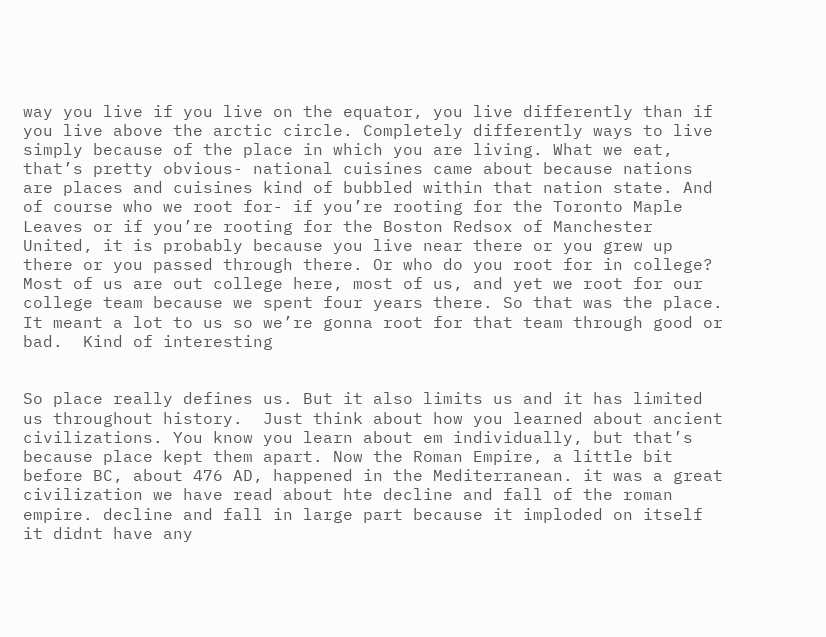way you live if you live on the equator, you live differently than if you live above the arctic circle. Completely differently ways to live simply because of the place in which you are living. What we eat, that’s pretty obvious- national cuisines came about because nations are places and cuisines kind of bubbled within that nation state. And of course who we root for- if you’re rooting for the Toronto Maple Leaves or if you’re rooting for the Boston Redsox of Manchester United, it is probably because you live near there or you grew up there or you passed through there. Or who do you root for in college? Most of us are out college here, most of us, and yet we root for our college team because we spent four years there. So that was the place. It meant a lot to us so we’re gonna root for that team through good or bad.  Kind of interesting


So place really defines us. But it also limits us and it has limited us throughout history.  Just think about how you learned about ancient civilizations. You know you learn about em individually, but that’s because place kept them apart. Now the Roman Empire, a little bit before BC, about 476 AD, happened in the Mediterranean. it was a great civilization we have read about hte decline and fall of the roman empire. decline and fall in large part because it imploded on itself it didnt have any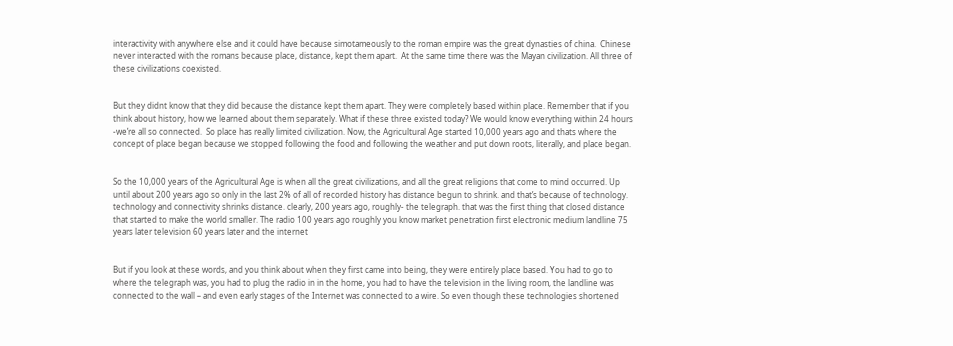interactivity with anywhere else and it could have because simotameously to the roman empire was the great dynasties of china.  Chinese never interacted with the romans because place, distance, kept them apart.  At the same time there was the Mayan civilization. All three of these civilizations coexisted.


But they didnt know that they did because the distance kept them apart. They were completely based within place. Remember that if you think about history, how we learned about them separately. What if these three existed today? We would know everything within 24 hours -we’re all so connected.  So place has really limited civilization. Now, the Agricultural Age started 10,000 years ago and thats where the concept of place began because we stopped following the food and following the weather and put down roots, literally, and place began.


So the 10,000 years of the Agricultural Age is when all the great civilizations, and all the great religions that come to mind occurred. Up until about 200 years ago so only in the last 2% of all of recorded history has distance begun to shrink. and that’s because of technology. technology and connectivity shrinks distance. clearly, 200 years ago, roughly- the telegraph. that was the first thing that closed distance that started to make the world smaller. The radio 100 years ago roughly you know market penetration first electronic medium landline 75 years later television 60 years later and the internet


But if you look at these words, and you think about when they first came into being, they were entirely place based. You had to go to where the telegraph was, you had to plug the radio in in the home, you had to have the television in the living room, the landline was connected to the wall – and even early stages of the Internet was connected to a wire. So even though these technologies shortened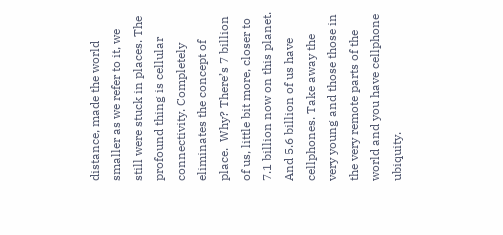distance, made the world smaller as we refer to it, we still were stuck in places. The profound thing is cellular connectivity. Completely eliminates the concept of place.  Why? There’s 7 billion of us, little bit more, closer to 7.1 billion now on this planet. And 5.6 billion of us have cellphones. Take away the very young and those those in the very remote parts of the world and you have cellphone ubiquity.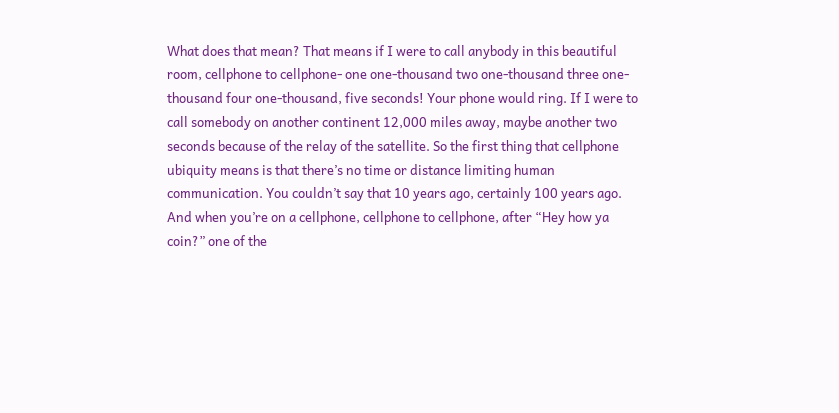What does that mean? That means if I were to call anybody in this beautiful room, cellphone to cellphone- one one-thousand two one-thousand three one-thousand four one-thousand, five seconds! Your phone would ring. If I were to call somebody on another continent 12,000 miles away, maybe another two seconds because of the relay of the satellite. So the first thing that cellphone ubiquity means is that there’s no time or distance limiting human communication. You couldn’t say that 10 years ago, certainly 100 years ago.  And when you’re on a cellphone, cellphone to cellphone, after “Hey how ya coin?” one of the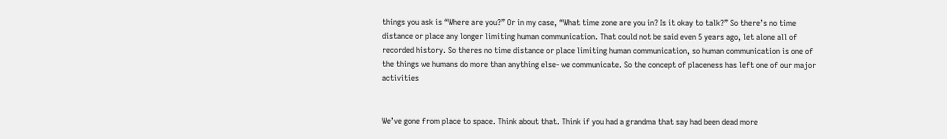things you ask is “Where are you?” Or in my case, “What time zone are you in? Is it okay to talk?” So there’s no time distance or place any longer limiting human communication. That could not be said even 5 years ago, let alone all of recorded history. So theres no time distance or place limiting human communication, so human communication is one of the things we humans do more than anything else- we communicate. So the concept of placeness has left one of our major activities


We’ve gone from place to space. Think about that. Think if you had a grandma that say had been dead more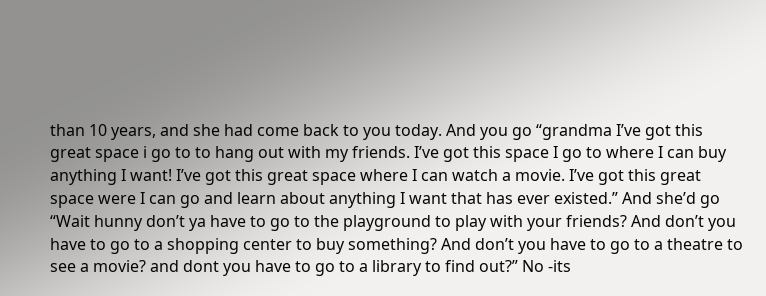than 10 years, and she had come back to you today. And you go “grandma I’ve got this great space i go to to hang out with my friends. I’ve got this space I go to where I can buy anything I want! I’ve got this great space where I can watch a movie. I’ve got this great space were I can go and learn about anything I want that has ever existed.” And she’d go “Wait hunny don’t ya have to go to the playground to play with your friends? And don’t you have to go to a shopping center to buy something? And don’t you have to go to a theatre to see a movie? and dont you have to go to a library to find out?” No -its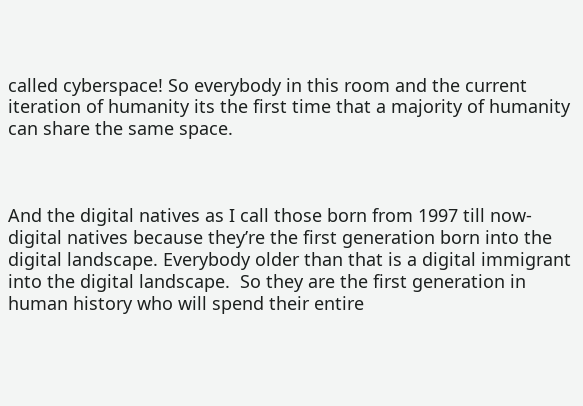called cyberspace! So everybody in this room and the current iteration of humanity its the first time that a majority of humanity can share the same space.



And the digital natives as I call those born from 1997 till now- digital natives because they’re the first generation born into the digital landscape. Everybody older than that is a digital immigrant into the digital landscape.  So they are the first generation in human history who will spend their entire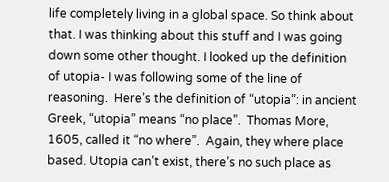life completely living in a global space. So think about that. I was thinking about this stuff and I was going down some other thought. I looked up the definition of utopia- I was following some of the line of reasoning.  Here’s the definition of “utopia”: in ancient Greek, “utopia” means “no place”.  Thomas More, 1605, called it “no where”.  Again, they where place based. Utopia can’t exist, there’s no such place as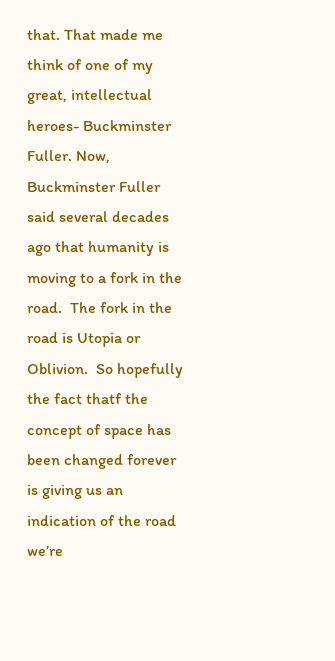that. That made me think of one of my great, intellectual heroes- Buckminster Fuller. Now, Buckminster Fuller said several decades ago that humanity is moving to a fork in the road.  The fork in the road is Utopia or Oblivion.  So hopefully the fact thatf the concept of space has been changed forever is giving us an indication of the road we’re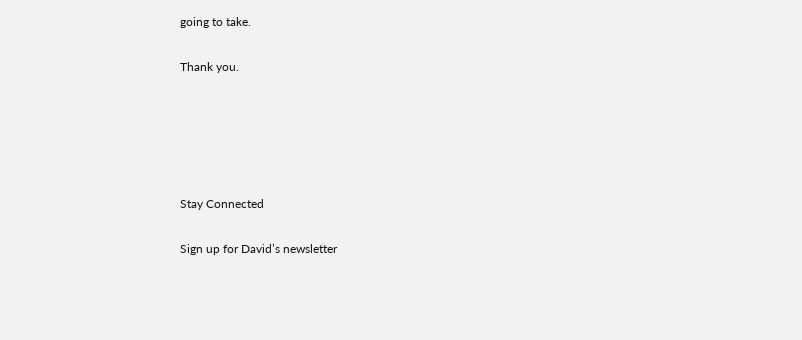going to take.


Thank you.








Stay Connected


Sign up for David’s newsletter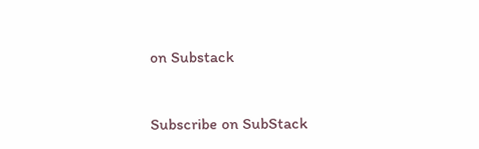on Substack


Subscribe on SubStack